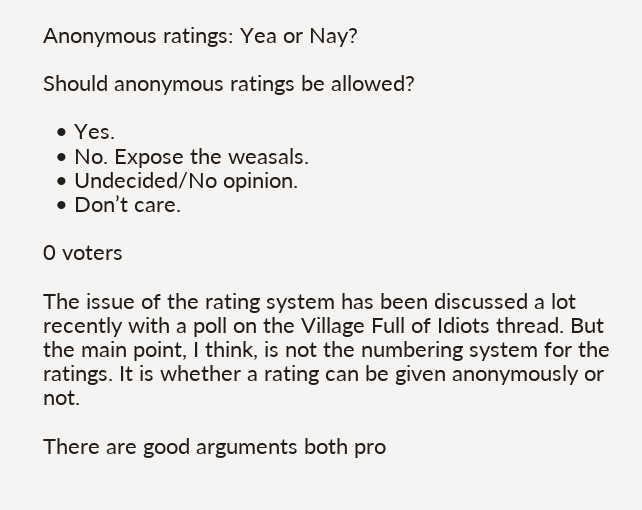Anonymous ratings: Yea or Nay?

Should anonymous ratings be allowed?

  • Yes.
  • No. Expose the weasals.
  • Undecided/No opinion.
  • Don’t care.

0 voters

The issue of the rating system has been discussed a lot recently with a poll on the Village Full of Idiots thread. But the main point, I think, is not the numbering system for the ratings. It is whether a rating can be given anonymously or not.

There are good arguments both pro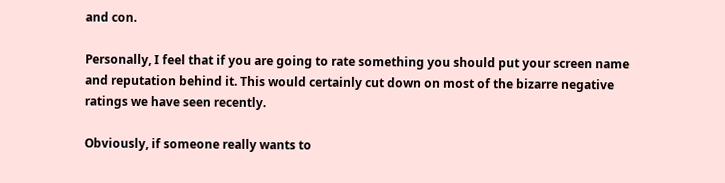and con.

Personally, I feel that if you are going to rate something you should put your screen name and reputation behind it. This would certainly cut down on most of the bizarre negative ratings we have seen recently.

Obviously, if someone really wants to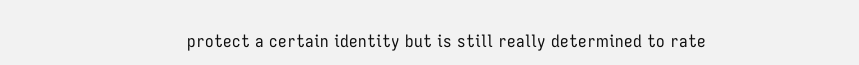protect a certain identity but is still really determined to rate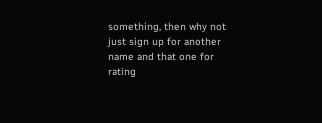something, then why not just sign up for another name and that one for rating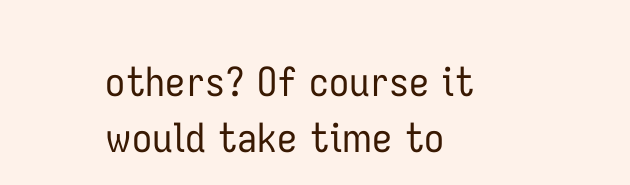others? Of course it would take time to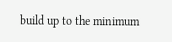build up to the minimum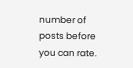number of posts before you can rate.